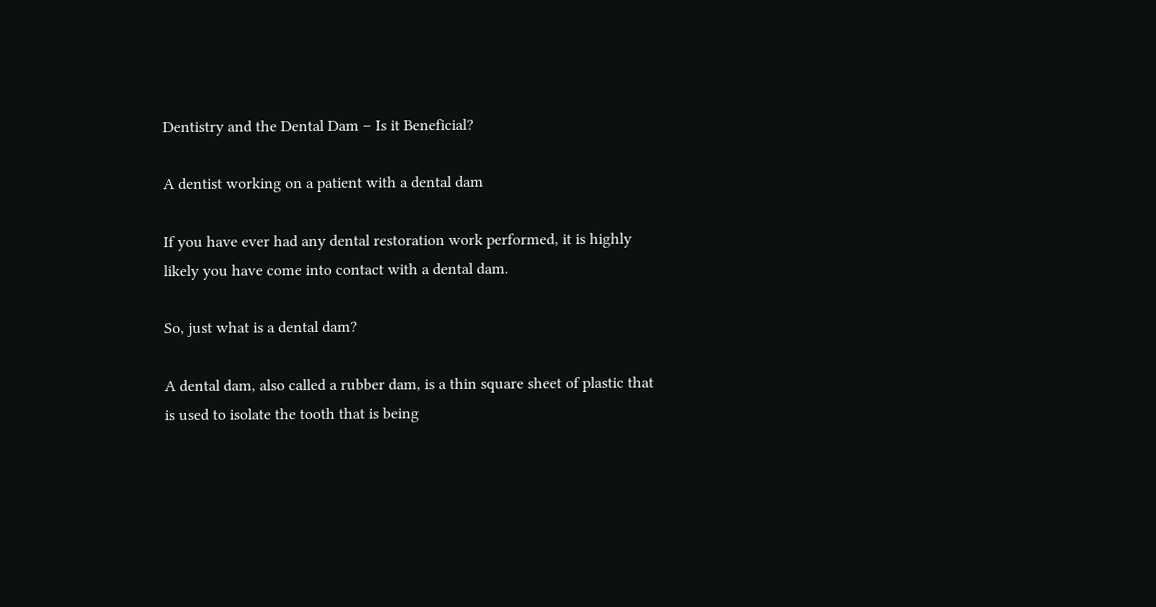Dentistry and the Dental Dam – Is it Beneficial?

A dentist working on a patient with a dental dam

If you have ever had any dental restoration work performed, it is highly likely you have come into contact with a dental dam.

So, just what is a dental dam?

A dental dam, also called a rubber dam, is a thin square sheet of plastic that is used to isolate the tooth that is being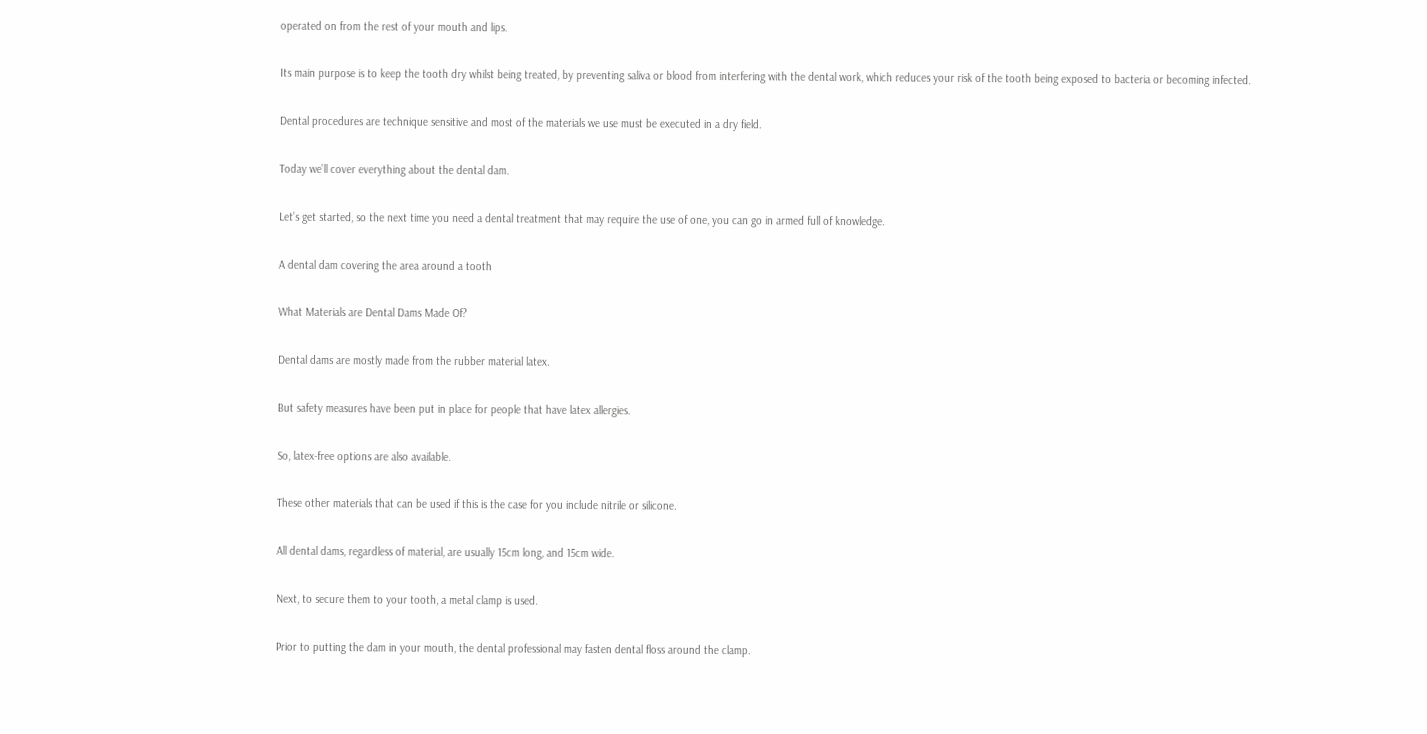operated on from the rest of your mouth and lips.

Its main purpose is to keep the tooth dry whilst being treated, by preventing saliva or blood from interfering with the dental work, which reduces your risk of the tooth being exposed to bacteria or becoming infected.

Dental procedures are technique sensitive and most of the materials we use must be executed in a dry field.

Today we’ll cover everything about the dental dam.

Let’s get started, so the next time you need a dental treatment that may require the use of one, you can go in armed full of knowledge.

A dental dam covering the area around a tooth

What Materials are Dental Dams Made Of?

Dental dams are mostly made from the rubber material latex.

But safety measures have been put in place for people that have latex allergies.

So, latex-free options are also available.

These other materials that can be used if this is the case for you include nitrile or silicone.

All dental dams, regardless of material, are usually 15cm long, and 15cm wide.

Next, to secure them to your tooth, a metal clamp is used.

Prior to putting the dam in your mouth, the dental professional may fasten dental floss around the clamp.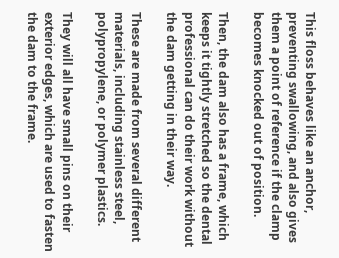This floss behaves like an anchor, preventing swallowing, and also gives them a point of reference if the clamp becomes knocked out of position.

Then, the dam also has a frame, which keeps it tightly stretched so the dental professional can do their work without the dam getting in their way.

These are made from several different materials, including stainless steel, polypropylene, or polymer plastics.

They will all have small pins on their exterior edges, which are used to fasten the dam to the frame.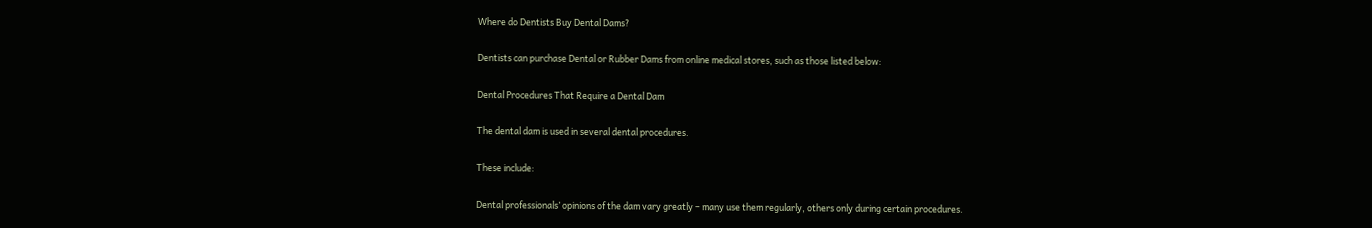Where do Dentists Buy Dental Dams?

Dentists can purchase Dental or Rubber Dams from online medical stores, such as those listed below:

Dental Procedures That Require a Dental Dam

The dental dam is used in several dental procedures.

These include:

Dental professionals’ opinions of the dam vary greatly – many use them regularly, others only during certain procedures.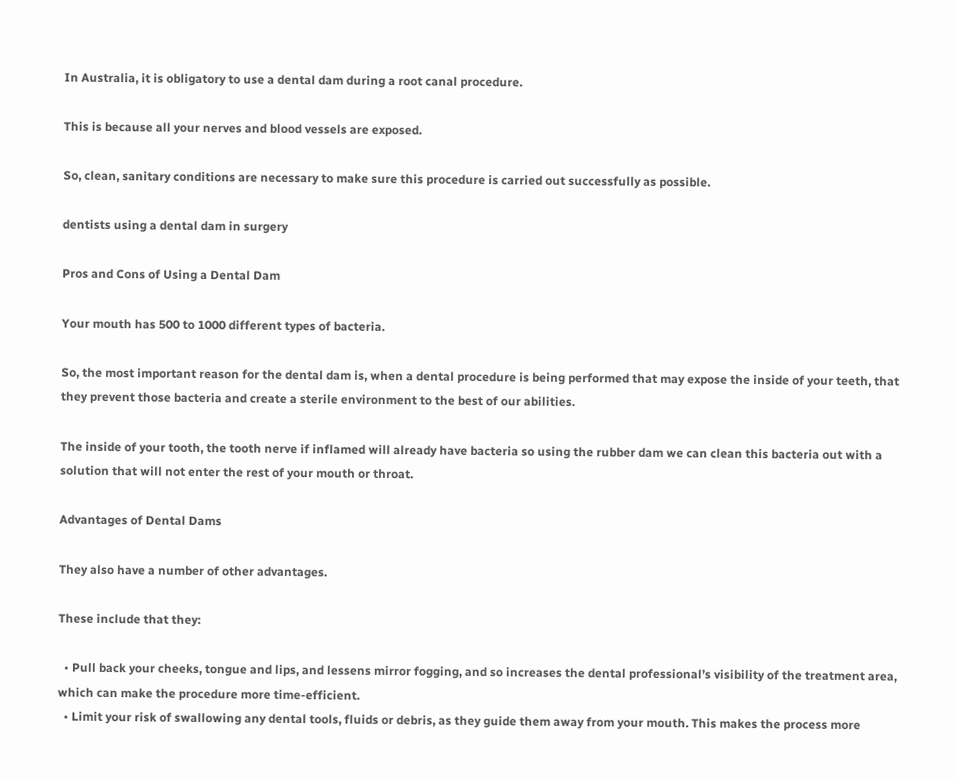In Australia, it is obligatory to use a dental dam during a root canal procedure.

This is because all your nerves and blood vessels are exposed.

So, clean, sanitary conditions are necessary to make sure this procedure is carried out successfully as possible.

dentists using a dental dam in surgery

Pros and Cons of Using a Dental Dam

Your mouth has 500 to 1000 different types of bacteria.

So, the most important reason for the dental dam is, when a dental procedure is being performed that may expose the inside of your teeth, that they prevent those bacteria and create a sterile environment to the best of our abilities.

The inside of your tooth, the tooth nerve if inflamed will already have bacteria so using the rubber dam we can clean this bacteria out with a solution that will not enter the rest of your mouth or throat.

Advantages of Dental Dams

They also have a number of other advantages.

These include that they:

  • Pull back your cheeks, tongue and lips, and lessens mirror fogging, and so increases the dental professional’s visibility of the treatment area, which can make the procedure more time-efficient.
  • Limit your risk of swallowing any dental tools, fluids or debris, as they guide them away from your mouth. This makes the process more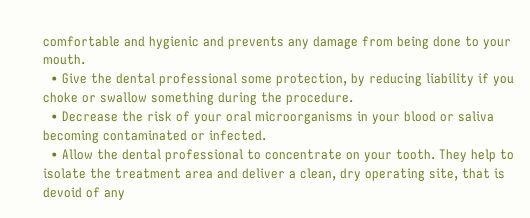comfortable and hygienic and prevents any damage from being done to your mouth.
  • Give the dental professional some protection, by reducing liability if you choke or swallow something during the procedure.
  • Decrease the risk of your oral microorganisms in your blood or saliva becoming contaminated or infected.
  • Allow the dental professional to concentrate on your tooth. They help to isolate the treatment area and deliver a clean, dry operating site, that is devoid of any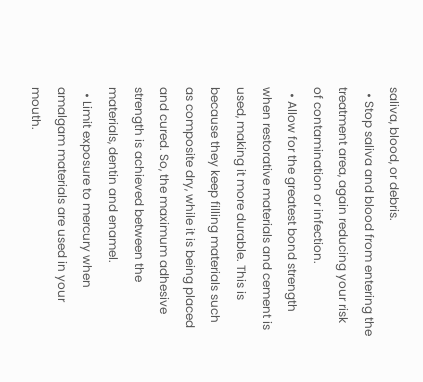saliva, blood, or debris.
  • Stop saliva and blood from entering the treatment area, again reducing your risk of contamination or infection.
  • Allow for the greatest bond strength when restorative materials and cement is used, making it more durable. This is because they keep filling materials such as composite dry, while it is being placed and cured. So, the maximum adhesive strength is achieved between the materials, dentin and enamel.
  • Limit exposure to mercury when amalgam materials are used in your mouth.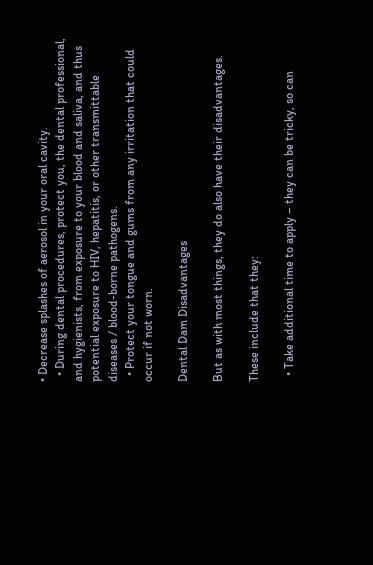• Decrease splashes of aerosol in your oral cavity.
  • During dental procedures, protect you, the dental professional, and hygienists, from exposure to your blood and saliva, and thus potential exposure to HIV, hepatitis, or other transmittable diseases / blood-borne pathogens.
  • Protect your tongue and gums from any irritation that could occur if not worn.

Dental Dam Disadvantages

But as with most things, they do also have their disadvantages.

These include that they:

  • Take additional time to apply – they can be tricky, so can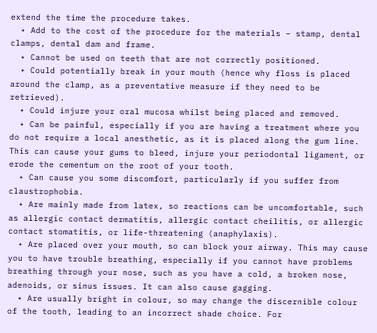extend the time the procedure takes.
  • Add to the cost of the procedure for the materials – stamp, dental clamps, dental dam and frame.
  • Cannot be used on teeth that are not correctly positioned.
  • Could potentially break in your mouth (hence why floss is placed around the clamp, as a preventative measure if they need to be retrieved).
  • Could injure your oral mucosa whilst being placed and removed.
  • Can be painful, especially if you are having a treatment where you do not require a local anesthetic, as it is placed along the gum line. This can cause your gums to bleed, injure your periodontal ligament, or erode the cementum on the root of your tooth.
  • Can cause you some discomfort, particularly if you suffer from claustrophobia.
  • Are mainly made from latex, so reactions can be uncomfortable, such as allergic contact dermatitis, allergic contact cheilitis, or allergic contact stomatitis, or life-threatening (anaphylaxis).
  • Are placed over your mouth, so can block your airway. This may cause you to have trouble breathing, especially if you cannot have problems breathing through your nose, such as you have a cold, a broken nose, adenoids, or sinus issues. It can also cause gagging.
  • Are usually bright in colour, so may change the discernible colour of the tooth, leading to an incorrect shade choice. For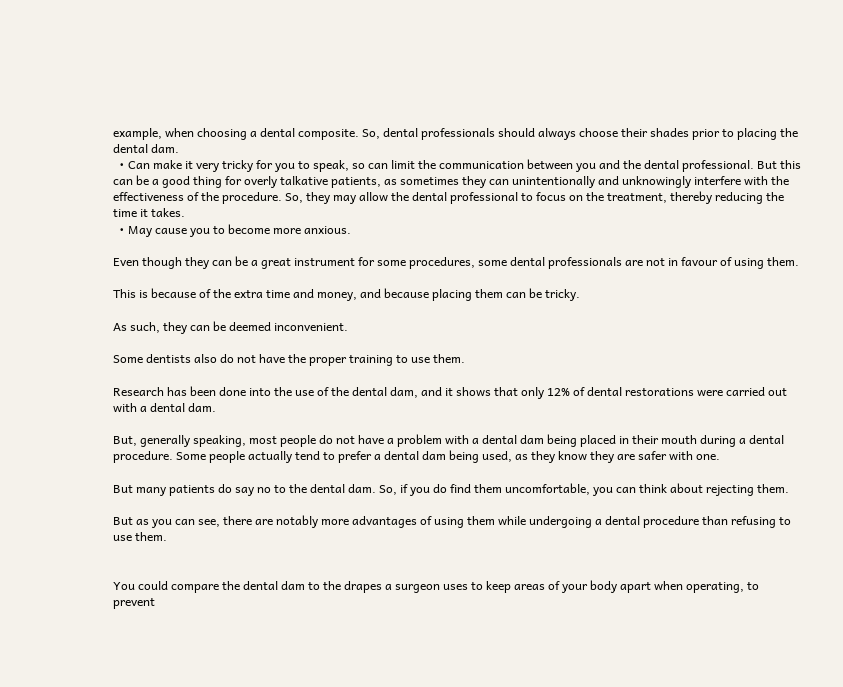example, when choosing a dental composite. So, dental professionals should always choose their shades prior to placing the dental dam.
  • Can make it very tricky for you to speak, so can limit the communication between you and the dental professional. But this can be a good thing for overly talkative patients, as sometimes they can unintentionally and unknowingly interfere with the effectiveness of the procedure. So, they may allow the dental professional to focus on the treatment, thereby reducing the time it takes.
  • May cause you to become more anxious.

Even though they can be a great instrument for some procedures, some dental professionals are not in favour of using them.

This is because of the extra time and money, and because placing them can be tricky.

As such, they can be deemed inconvenient.

Some dentists also do not have the proper training to use them.

Research has been done into the use of the dental dam, and it shows that only 12% of dental restorations were carried out with a dental dam.

But, generally speaking, most people do not have a problem with a dental dam being placed in their mouth during a dental procedure. Some people actually tend to prefer a dental dam being used, as they know they are safer with one.

But many patients do say no to the dental dam. So, if you do find them uncomfortable, you can think about rejecting them.

But as you can see, there are notably more advantages of using them while undergoing a dental procedure than refusing to use them.


You could compare the dental dam to the drapes a surgeon uses to keep areas of your body apart when operating, to prevent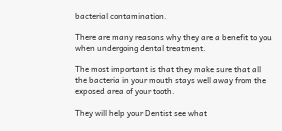bacterial contamination.

There are many reasons why they are a benefit to you when undergoing dental treatment.

The most important is that they make sure that all the bacteria in your mouth stays well away from the exposed area of your tooth.

They will help your Dentist see what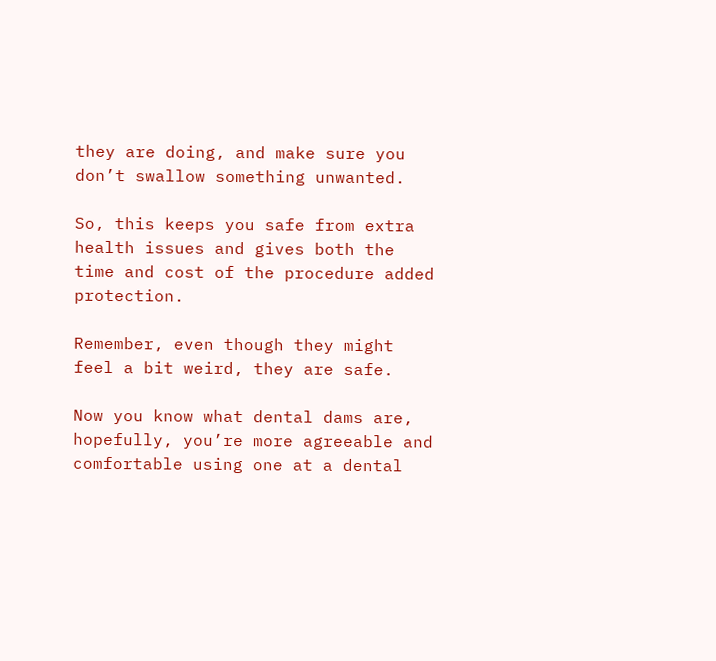they are doing, and make sure you don’t swallow something unwanted.

So, this keeps you safe from extra health issues and gives both the time and cost of the procedure added protection.

Remember, even though they might feel a bit weird, they are safe.

Now you know what dental dams are, hopefully, you’re more agreeable and comfortable using one at a dental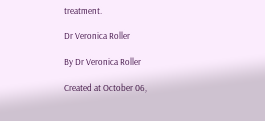treatment.

Dr Veronica Roller

By Dr Veronica Roller

Created at October 06,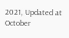2021, Updated at October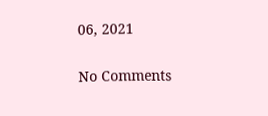06, 2021

No Comments